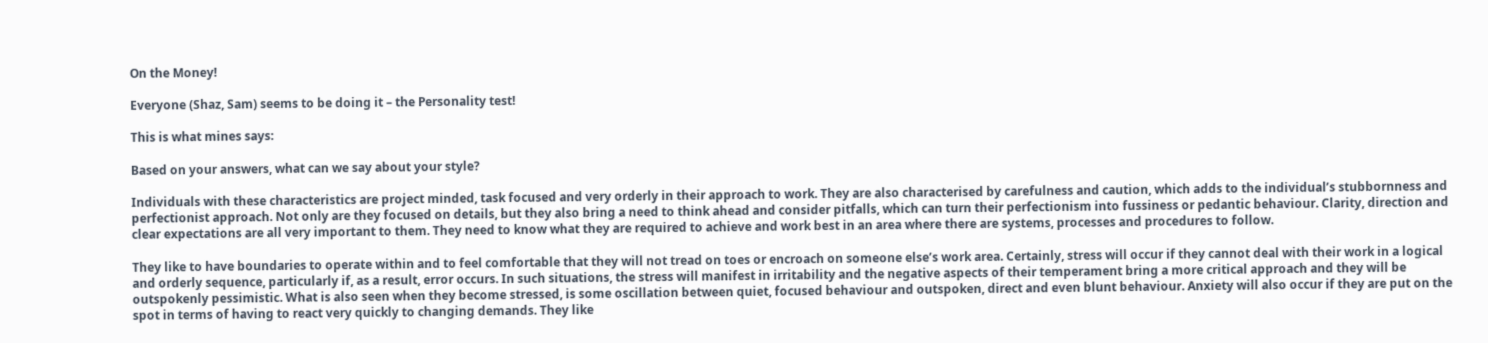On the Money!

Everyone (Shaz, Sam) seems to be doing it – the Personality test!

This is what mines says:

Based on your answers, what can we say about your style?

Individuals with these characteristics are project minded, task focused and very orderly in their approach to work. They are also characterised by carefulness and caution, which adds to the individual’s stubbornness and perfectionist approach. Not only are they focused on details, but they also bring a need to think ahead and consider pitfalls, which can turn their perfectionism into fussiness or pedantic behaviour. Clarity, direction and clear expectations are all very important to them. They need to know what they are required to achieve and work best in an area where there are systems, processes and procedures to follow.

They like to have boundaries to operate within and to feel comfortable that they will not tread on toes or encroach on someone else’s work area. Certainly, stress will occur if they cannot deal with their work in a logical and orderly sequence, particularly if, as a result, error occurs. In such situations, the stress will manifest in irritability and the negative aspects of their temperament bring a more critical approach and they will be outspokenly pessimistic. What is also seen when they become stressed, is some oscillation between quiet, focused behaviour and outspoken, direct and even blunt behaviour. Anxiety will also occur if they are put on the spot in terms of having to react very quickly to changing demands. They like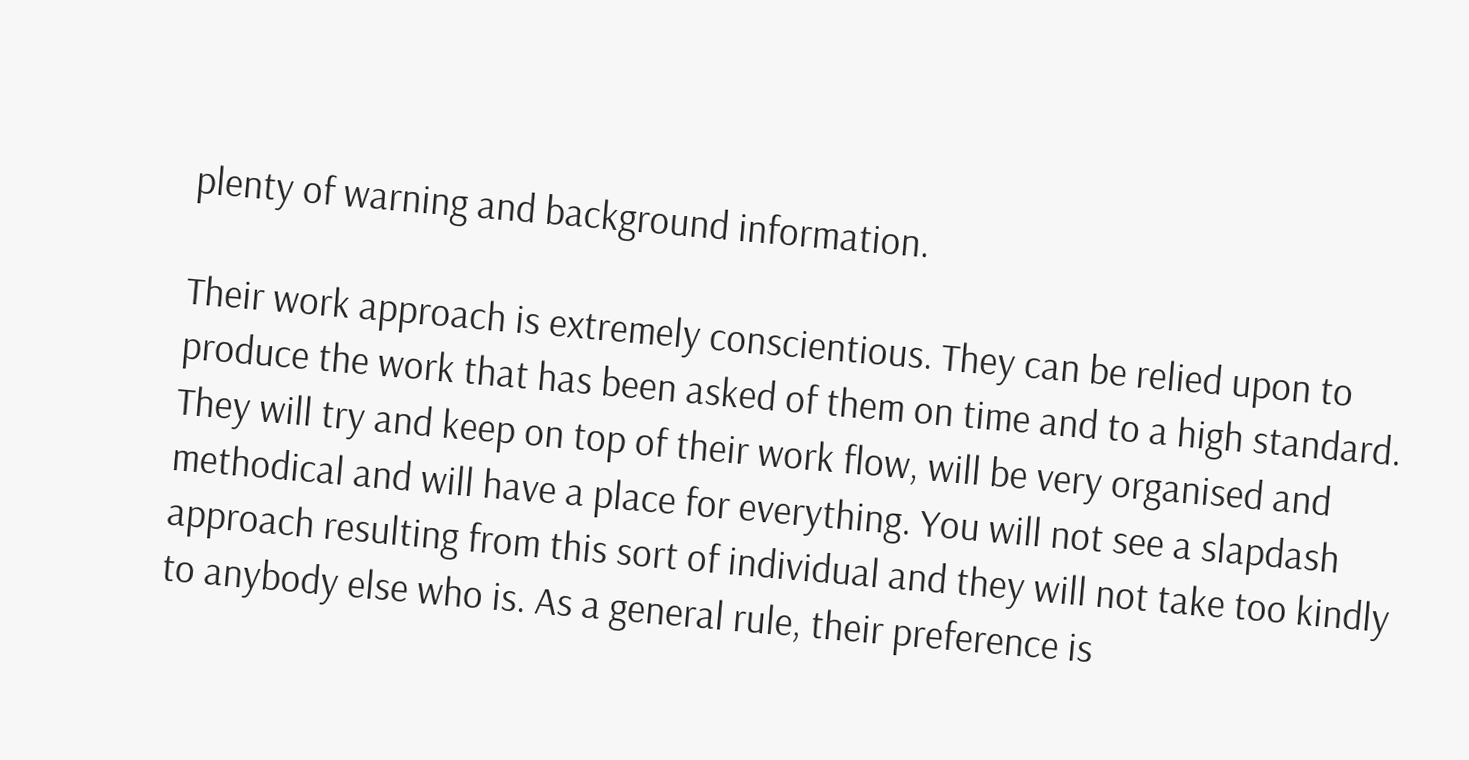plenty of warning and background information.

Their work approach is extremely conscientious. They can be relied upon to produce the work that has been asked of them on time and to a high standard. They will try and keep on top of their work flow, will be very organised and methodical and will have a place for everything. You will not see a slapdash approach resulting from this sort of individual and they will not take too kindly to anybody else who is. As a general rule, their preference is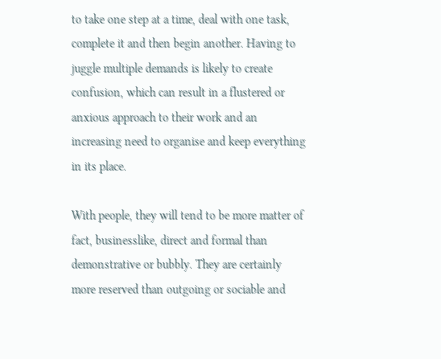to take one step at a time, deal with one task, complete it and then begin another. Having to juggle multiple demands is likely to create confusion, which can result in a flustered or anxious approach to their work and an increasing need to organise and keep everything in its place.

With people, they will tend to be more matter of fact, businesslike, direct and formal than demonstrative or bubbly. They are certainly more reserved than outgoing or sociable and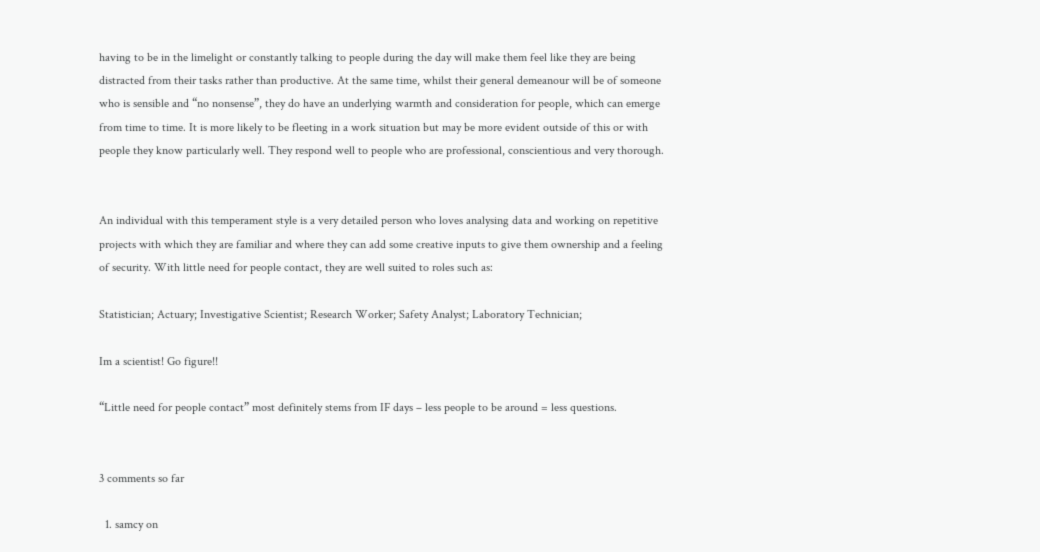having to be in the limelight or constantly talking to people during the day will make them feel like they are being distracted from their tasks rather than productive. At the same time, whilst their general demeanour will be of someone who is sensible and “no nonsense”, they do have an underlying warmth and consideration for people, which can emerge from time to time. It is more likely to be fleeting in a work situation but may be more evident outside of this or with people they know particularly well. They respond well to people who are professional, conscientious and very thorough.


An individual with this temperament style is a very detailed person who loves analysing data and working on repetitive projects with which they are familiar and where they can add some creative inputs to give them ownership and a feeling of security. With little need for people contact, they are well suited to roles such as:

Statistician; Actuary; Investigative Scientist; Research Worker; Safety Analyst; Laboratory Technician;

Im a scientist! Go figure!!

“Little need for people contact” most definitely stems from IF days – less people to be around = less questions.


3 comments so far

  1. samcy on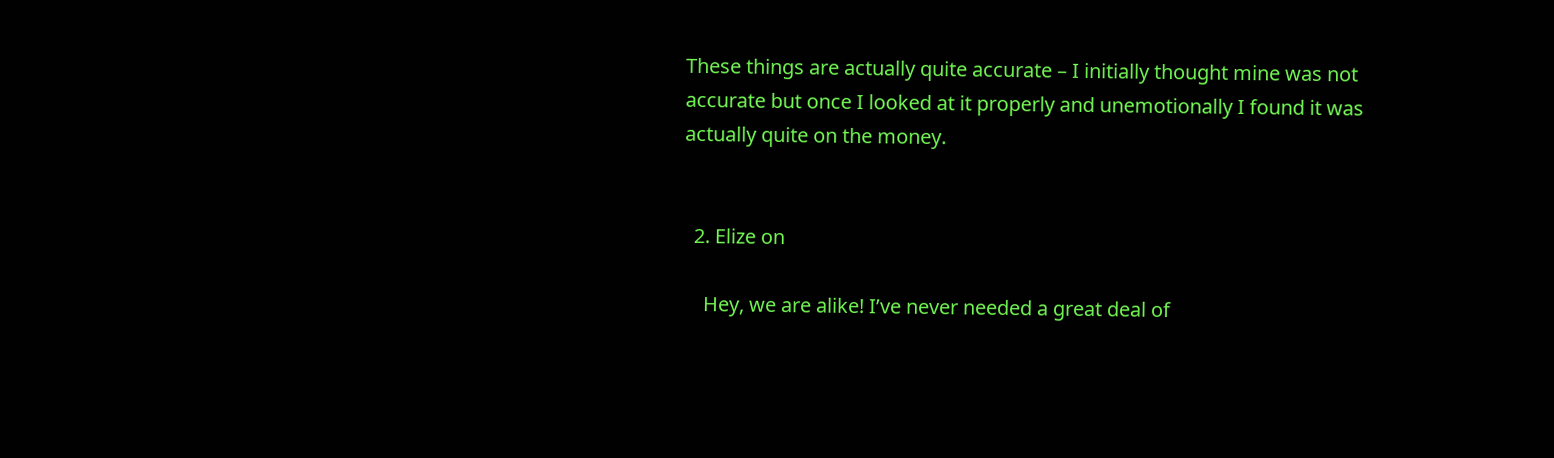These things are actually quite accurate – I initially thought mine was not accurate but once I looked at it properly and unemotionally I found it was actually quite on the money.


  2. Elize on

    Hey, we are alike! I’ve never needed a great deal of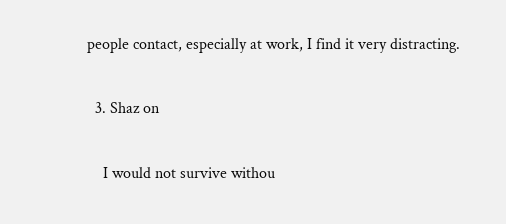people contact, especially at work, I find it very distracting.

  3. Shaz on

    I would not survive withou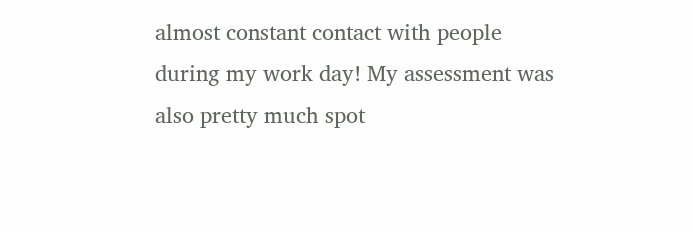almost constant contact with people during my work day! My assessment was also pretty much spot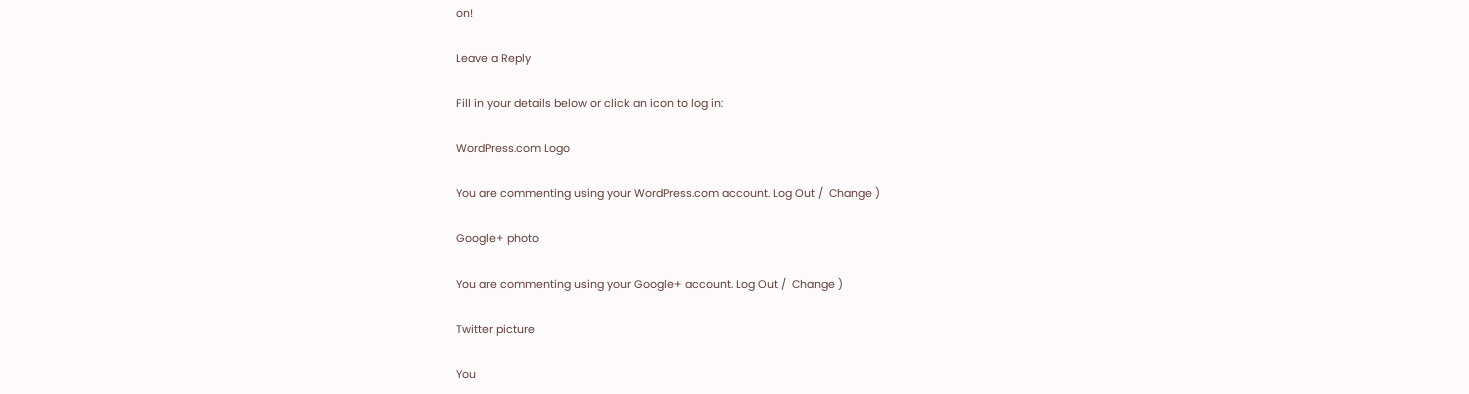on!

Leave a Reply

Fill in your details below or click an icon to log in:

WordPress.com Logo

You are commenting using your WordPress.com account. Log Out /  Change )

Google+ photo

You are commenting using your Google+ account. Log Out /  Change )

Twitter picture

You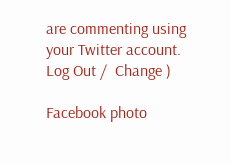are commenting using your Twitter account. Log Out /  Change )

Facebook photo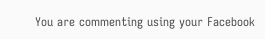You are commenting using your Facebook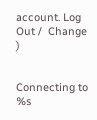account. Log Out /  Change )


Connecting to %s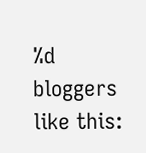%d bloggers like this: